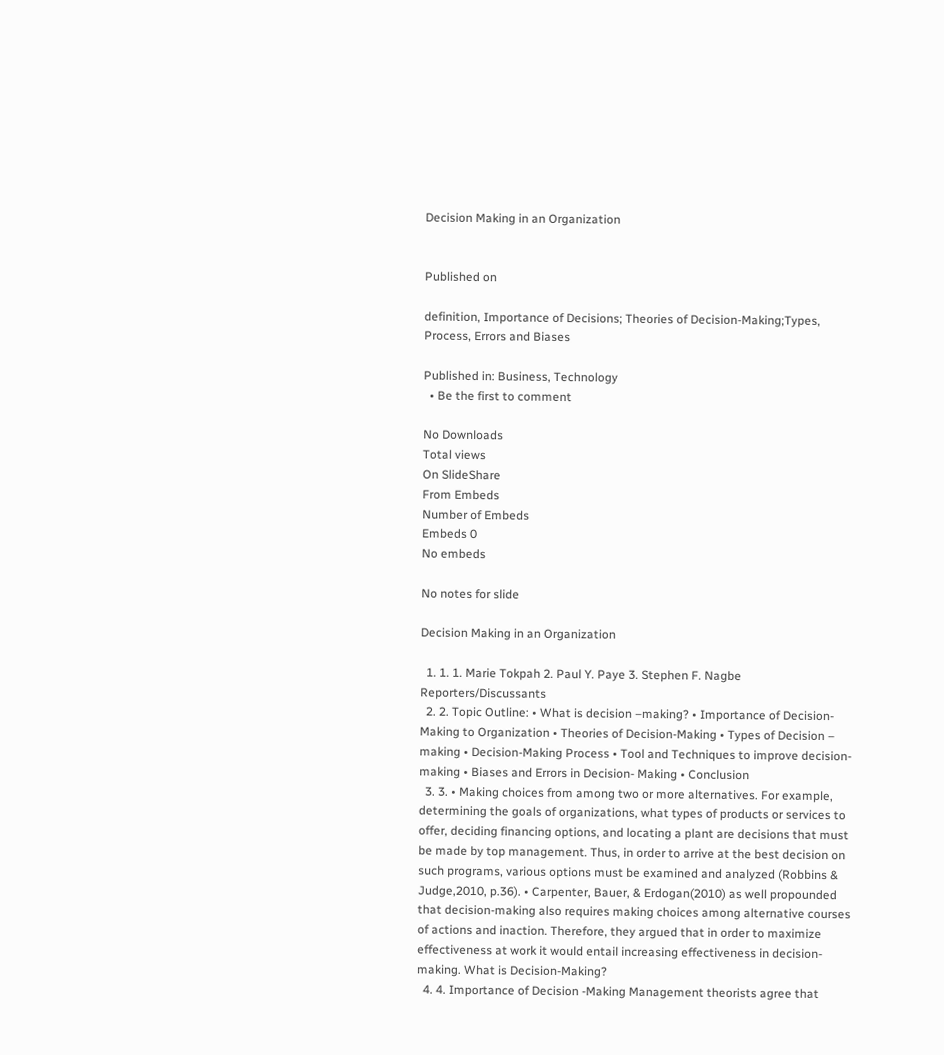Decision Making in an Organization


Published on

definition, Importance of Decisions; Theories of Decision-Making;Types, Process, Errors and Biases

Published in: Business, Technology
  • Be the first to comment

No Downloads
Total views
On SlideShare
From Embeds
Number of Embeds
Embeds 0
No embeds

No notes for slide

Decision Making in an Organization

  1. 1. 1. Marie Tokpah 2. Paul Y. Paye 3. Stephen F. Nagbe Reporters/Discussants
  2. 2. Topic Outline: • What is decision –making? • Importance of Decision-Making to Organization • Theories of Decision-Making • Types of Decision – making • Decision-Making Process • Tool and Techniques to improve decision-making • Biases and Errors in Decision- Making • Conclusion
  3. 3. • Making choices from among two or more alternatives. For example, determining the goals of organizations, what types of products or services to offer, deciding financing options, and locating a plant are decisions that must be made by top management. Thus, in order to arrive at the best decision on such programs, various options must be examined and analyzed (Robbins & Judge,2010, p.36). • Carpenter, Bauer, & Erdogan(2010) as well propounded that decision-making also requires making choices among alternative courses of actions and inaction. Therefore, they argued that in order to maximize effectiveness at work it would entail increasing effectiveness in decision-making. What is Decision-Making?
  4. 4. Importance of Decision -Making Management theorists agree that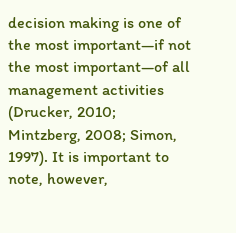decision making is one of the most important—if not the most important—of all management activities (Drucker, 2010; Mintzberg, 2008; Simon, 1997). It is important to note, however,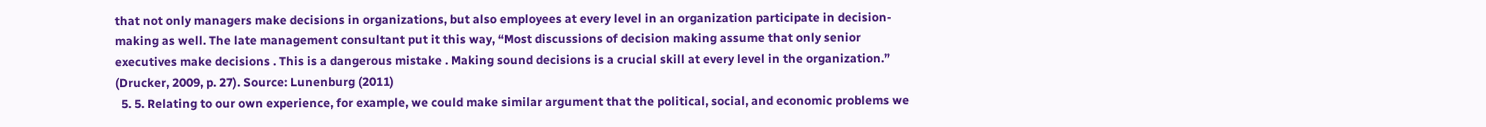that not only managers make decisions in organizations, but also employees at every level in an organization participate in decision-making as well. The late management consultant put it this way, “Most discussions of decision making assume that only senior executives make decisions . This is a dangerous mistake . Making sound decisions is a crucial skill at every level in the organization.” (Drucker, 2009, p. 27). Source: Lunenburg (2011)
  5. 5. Relating to our own experience, for example, we could make similar argument that the political, social, and economic problems we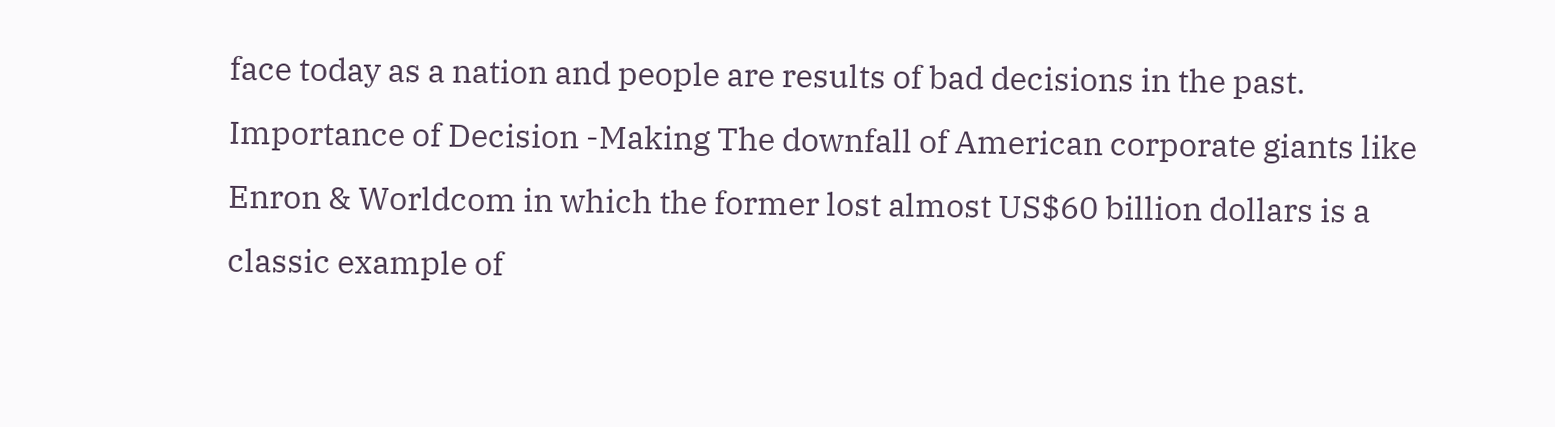face today as a nation and people are results of bad decisions in the past. Importance of Decision -Making The downfall of American corporate giants like Enron & Worldcom in which the former lost almost US$60 billion dollars is a classic example of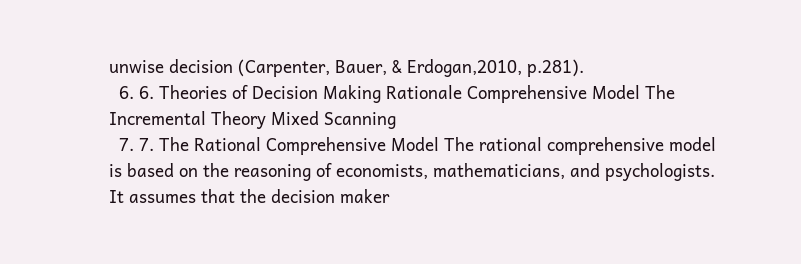unwise decision (Carpenter, Bauer, & Erdogan,2010, p.281).
  6. 6. Theories of Decision Making Rationale Comprehensive Model The Incremental Theory Mixed Scanning
  7. 7. The Rational Comprehensive Model The rational comprehensive model is based on the reasoning of economists, mathematicians, and psychologists. It assumes that the decision maker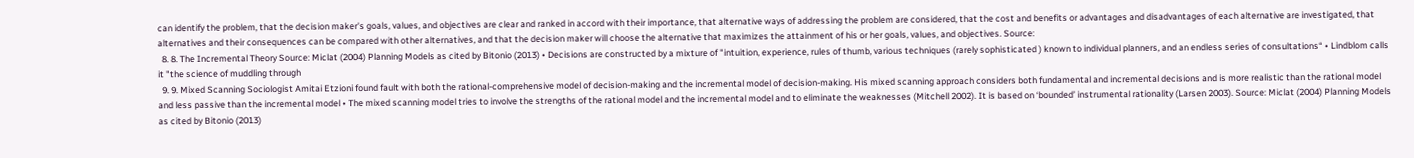can identify the problem, that the decision maker's goals, values, and objectives are clear and ranked in accord with their importance, that alternative ways of addressing the problem are considered, that the cost and benefits or advantages and disadvantages of each alternative are investigated, that alternatives and their consequences can be compared with other alternatives, and that the decision maker will choose the alternative that maximizes the attainment of his or her goals, values, and objectives. Source:
  8. 8. The Incremental Theory Source: Miclat (2004) Planning Models as cited by Bitonio (2013) • Decisions are constructed by a mixture of "intuition, experience, rules of thumb, various techniques (rarely sophisticated ) known to individual planners, and an endless series of consultations“ • Lindblom calls it "the science of muddling through
  9. 9. Mixed Scanning Sociologist Amitai Etzioni found fault with both the rational-comprehensive model of decision-making and the incremental model of decision-making. His mixed scanning approach considers both fundamental and incremental decisions and is more realistic than the rational model and less passive than the incremental model • The mixed scanning model tries to involve the strengths of the rational model and the incremental model and to eliminate the weaknesses (Mitchell 2002). It is based on ‘bounded’ instrumental rationality (Larsen 2003). Source: Miclat (2004) Planning Models as cited by Bitonio (2013)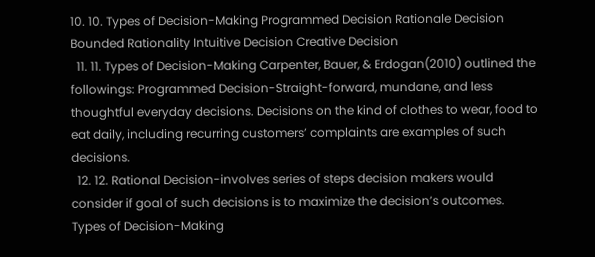10. 10. Types of Decision-Making Programmed Decision Rationale Decision Bounded Rationality Intuitive Decision Creative Decision
  11. 11. Types of Decision-Making Carpenter, Bauer, & Erdogan(2010) outlined the followings: Programmed Decision-Straight-forward, mundane, and less thoughtful everyday decisions. Decisions on the kind of clothes to wear, food to eat daily, including recurring customers’ complaints are examples of such decisions.
  12. 12. Rational Decision-involves series of steps decision makers would consider if goal of such decisions is to maximize the decision’s outcomes. Types of Decision-Making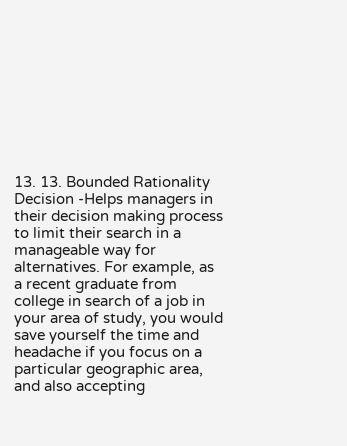13. 13. Bounded Rationality Decision -Helps managers in their decision making process to limit their search in a manageable way for alternatives. For example, as a recent graduate from college in search of a job in your area of study, you would save yourself the time and headache if you focus on a particular geographic area, and also accepting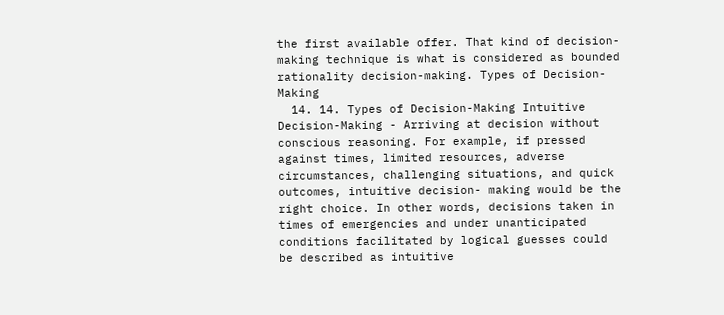the first available offer. That kind of decision-making technique is what is considered as bounded rationality decision-making. Types of Decision-Making
  14. 14. Types of Decision-Making Intuitive Decision-Making - Arriving at decision without conscious reasoning. For example, if pressed against times, limited resources, adverse circumstances, challenging situations, and quick outcomes, intuitive decision- making would be the right choice. In other words, decisions taken in times of emergencies and under unanticipated conditions facilitated by logical guesses could be described as intuitive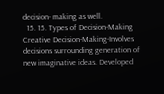decision- making as well.
  15. 15. Types of Decision-Making Creative Decision-Making-Involves decisions surrounding generation of new imaginative ideas. Developed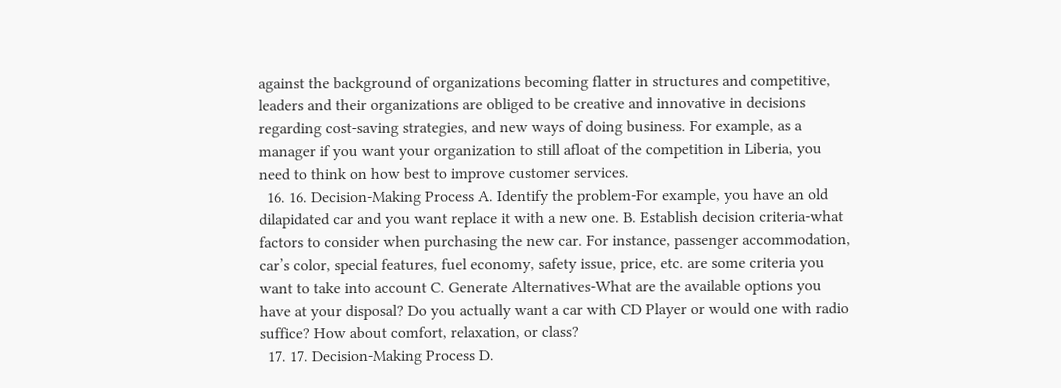against the background of organizations becoming flatter in structures and competitive, leaders and their organizations are obliged to be creative and innovative in decisions regarding cost-saving strategies, and new ways of doing business. For example, as a manager if you want your organization to still afloat of the competition in Liberia, you need to think on how best to improve customer services.
  16. 16. Decision-Making Process A. Identify the problem-For example, you have an old dilapidated car and you want replace it with a new one. B. Establish decision criteria-what factors to consider when purchasing the new car. For instance, passenger accommodation, car’s color, special features, fuel economy, safety issue, price, etc. are some criteria you want to take into account C. Generate Alternatives-What are the available options you have at your disposal? Do you actually want a car with CD Player or would one with radio suffice? How about comfort, relaxation, or class?
  17. 17. Decision-Making Process D.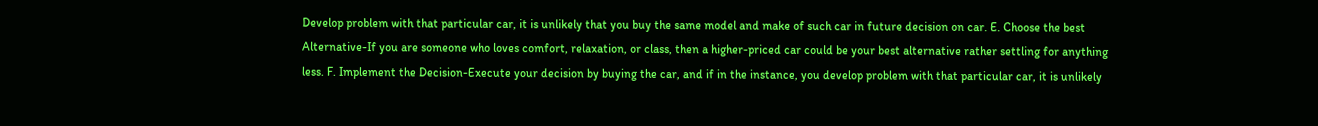Develop problem with that particular car, it is unlikely that you buy the same model and make of such car in future decision on car. E. Choose the best Alternative-If you are someone who loves comfort, relaxation, or class, then a higher-priced car could be your best alternative rather settling for anything less. F. Implement the Decision-Execute your decision by buying the car, and if in the instance, you develop problem with that particular car, it is unlikely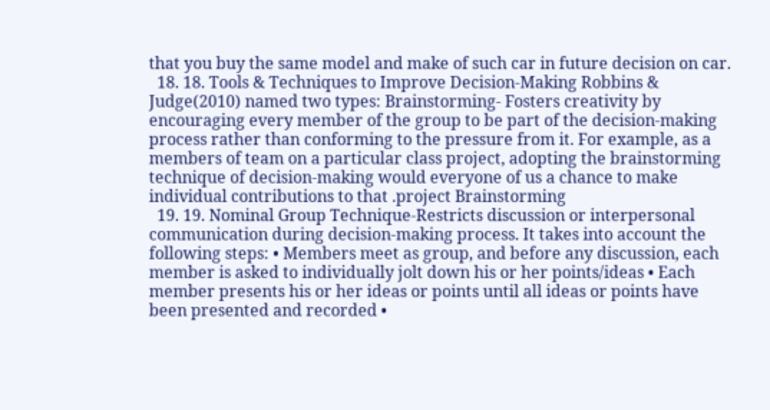that you buy the same model and make of such car in future decision on car.
  18. 18. Tools & Techniques to Improve Decision-Making Robbins & Judge(2010) named two types: Brainstorming- Fosters creativity by encouraging every member of the group to be part of the decision-making process rather than conforming to the pressure from it. For example, as a members of team on a particular class project, adopting the brainstorming technique of decision-making would everyone of us a chance to make individual contributions to that .project Brainstorming
  19. 19. Nominal Group Technique-Restricts discussion or interpersonal communication during decision-making process. It takes into account the following steps: • Members meet as group, and before any discussion, each member is asked to individually jolt down his or her points/ideas • Each member presents his or her ideas or points until all ideas or points have been presented and recorded •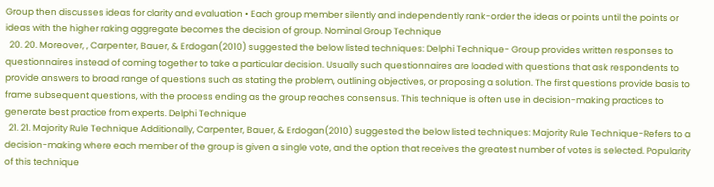Group then discusses ideas for clarity and evaluation • Each group member silently and independently rank-order the ideas or points until the points or ideas with the higher raking aggregate becomes the decision of group. Nominal Group Technique
  20. 20. Moreover, , Carpenter, Bauer, & Erdogan(2010) suggested the below listed techniques: Delphi Technique- Group provides written responses to questionnaires instead of coming together to take a particular decision. Usually such questionnaires are loaded with questions that ask respondents to provide answers to broad range of questions such as stating the problem, outlining objectives, or proposing a solution. The first questions provide basis to frame subsequent questions, with the process ending as the group reaches consensus. This technique is often use in decision-making practices to generate best practice from experts. Delphi Technique
  21. 21. Majority Rule Technique Additionally, Carpenter, Bauer, & Erdogan(2010) suggested the below listed techniques: Majority Rule Technique-Refers to a decision-making where each member of the group is given a single vote, and the option that receives the greatest number of votes is selected. Popularity of this technique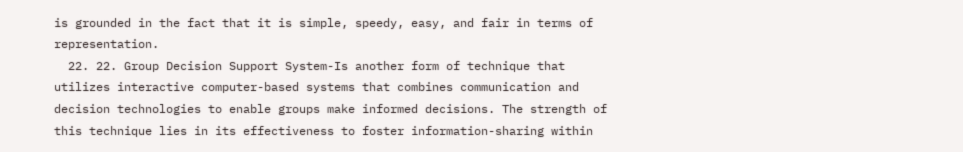is grounded in the fact that it is simple, speedy, easy, and fair in terms of representation.
  22. 22. Group Decision Support System-Is another form of technique that utilizes interactive computer-based systems that combines communication and decision technologies to enable groups make informed decisions. The strength of this technique lies in its effectiveness to foster information-sharing within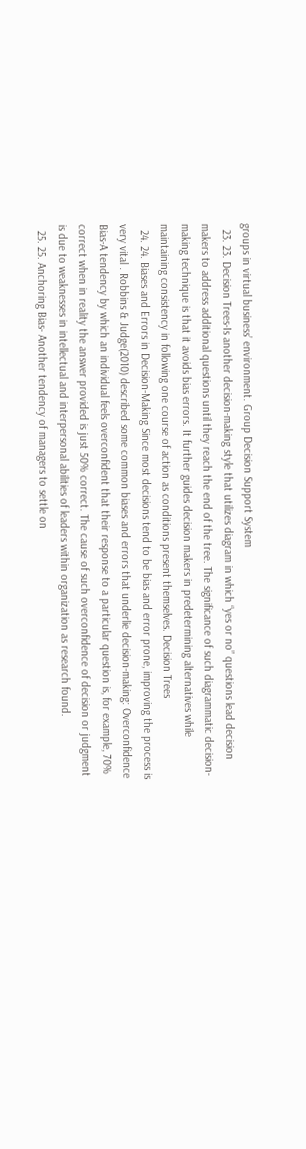groups in virtual business’ environment. Group Decision Support System
  23. 23. Decision Trees-Is another decision-making style that utilizes diagram in which “yes or no” questions lead decision makers to address additional questions until they reach the end of the tree. The significance of such diagrammatic decision-making technique is that it avoids bias errors. It further guides decision makers in predetermining alternatives while maintaining consistency in following one course of action as conditions present themselves. Decision Trees
  24. 24. Biases and Errors in Decision-Making Since most decisions tend to be bias and error prone, improving the process is very vital . Robbins & Judge(2010) described some common biases and errors that underlie decision-making: Overconfidence Bias-A tendency by which an individual feels overconfident that their response to a particular question is, for example, 70% correct when in reality the answer provided is just 50% correct. The cause of such overconfidence of decision or judgment is due to weaknesses in intellectual and interpersonal abilities of leaders within organization as research found.
  25. 25. Anchoring Bias- Another tendency of managers to settle on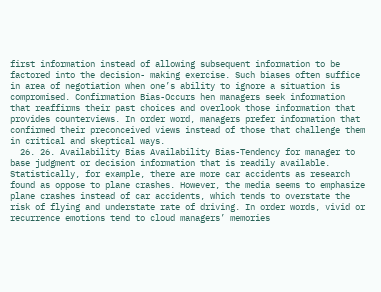first information instead of allowing subsequent information to be factored into the decision- making exercise. Such biases often suffice in area of negotiation when one’s ability to ignore a situation is compromised. Confirmation Bias-Occurs hen managers seek information that reaffirms their past choices and overlook those information that provides counterviews. In order word, managers prefer information that confirmed their preconceived views instead of those that challenge them in critical and skeptical ways.
  26. 26. Availability Bias Availability Bias-Tendency for manager to base judgment or decision information that is readily available. Statistically, for example, there are more car accidents as research found as oppose to plane crashes. However, the media seems to emphasize plane crashes instead of car accidents, which tends to overstate the risk of flying and understate rate of driving. In order words, vivid or recurrence emotions tend to cloud managers’ memories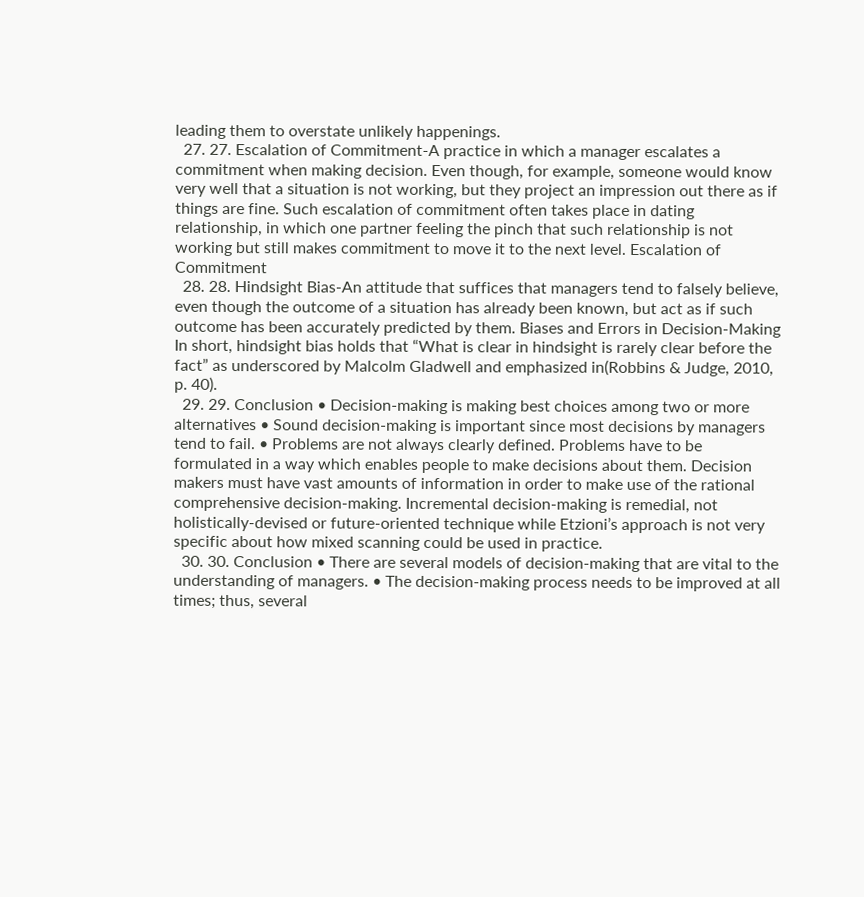leading them to overstate unlikely happenings.
  27. 27. Escalation of Commitment-A practice in which a manager escalates a commitment when making decision. Even though, for example, someone would know very well that a situation is not working, but they project an impression out there as if things are fine. Such escalation of commitment often takes place in dating relationship, in which one partner feeling the pinch that such relationship is not working but still makes commitment to move it to the next level. Escalation of Commitment
  28. 28. Hindsight Bias-An attitude that suffices that managers tend to falsely believe, even though the outcome of a situation has already been known, but act as if such outcome has been accurately predicted by them. Biases and Errors in Decision-Making In short, hindsight bias holds that “What is clear in hindsight is rarely clear before the fact” as underscored by Malcolm Gladwell and emphasized in(Robbins & Judge, 2010, p. 40).
  29. 29. Conclusion • Decision-making is making best choices among two or more alternatives • Sound decision-making is important since most decisions by managers tend to fail. • Problems are not always clearly defined. Problems have to be formulated in a way which enables people to make decisions about them. Decision makers must have vast amounts of information in order to make use of the rational comprehensive decision-making. Incremental decision-making is remedial, not holistically-devised or future-oriented technique while Etzioni’s approach is not very specific about how mixed scanning could be used in practice.
  30. 30. Conclusion • There are several models of decision-making that are vital to the understanding of managers. • The decision-making process needs to be improved at all times; thus, several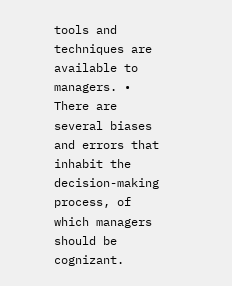tools and techniques are available to managers. • There are several biases and errors that inhabit the decision-making process, of which managers should be cognizant.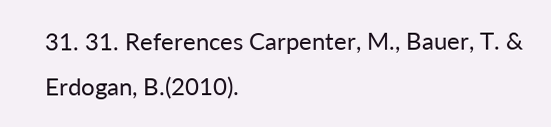31. 31. References Carpenter, M., Bauer, T. & Erdogan, B.(2010).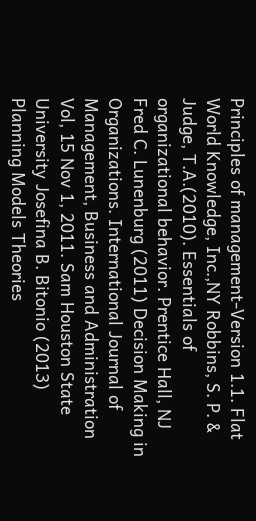Principles of management-Version 1.1. Flat World Knowledge, Inc.,NY Robbins, S. P. & Judge, T.A.(2010). Essentials of organizational behavior. Prentice Hall, NJ Fred C. Lunenburg (2011) Decision Making in Organizations. International Journal of Management, Business and Administration Vol, 15 Nov 1, 2011. Sam Houston State University Josefina B. Bitonio (2013) Planning Models Theories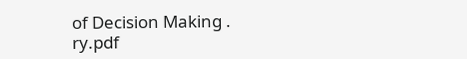of Decision Making . ry.pdf